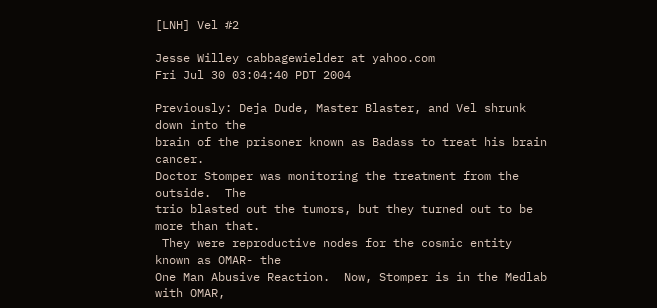[LNH] Vel #2

Jesse Willey cabbagewielder at yahoo.com
Fri Jul 30 03:04:40 PDT 2004

Previously: Deja Dude, Master Blaster, and Vel shrunk down into the
brain of the prisoner known as Badass to treat his brain cancer.
Doctor Stomper was monitoring the treatment from the outside.  The
trio blasted out the tumors, but they turned out to be more than that.
 They were reproductive nodes for the cosmic entity known as OMAR- the
One Man Abusive Reaction.  Now, Stomper is in the Medlab with OMAR,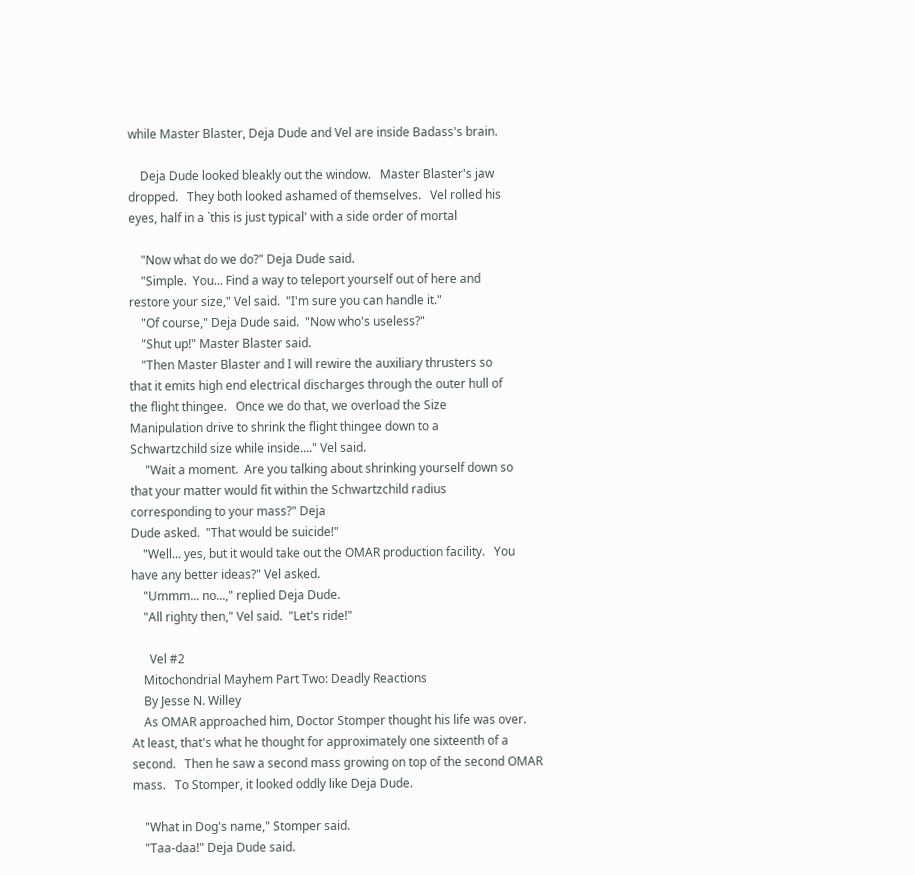while Master Blaster, Deja Dude and Vel are inside Badass's brain.

    Deja Dude looked bleakly out the window.   Master Blaster's jaw
dropped.   They both looked ashamed of themselves.   Vel rolled his
eyes, half in a `this is just typical' with a side order of mortal

    "Now what do we do?" Deja Dude said.
    "Simple.  You... Find a way to teleport yourself out of here and
restore your size," Vel said.  "I'm sure you can handle it."
    "Of course," Deja Dude said.  "Now who's useless?"
    "Shut up!" Master Blaster said.
    "Then Master Blaster and I will rewire the auxiliary thrusters so
that it emits high end electrical discharges through the outer hull of
the flight thingee.   Once we do that, we overload the Size
Manipulation drive to shrink the flight thingee down to a
Schwartzchild size while inside...." Vel said.
     "Wait a moment.  Are you talking about shrinking yourself down so
that your matter would fit within the Schwartzchild radius
corresponding to your mass?" Deja
Dude asked.  "That would be suicide!"
    "Well... yes, but it would take out the OMAR production facility.   You
have any better ideas?" Vel asked.
    "Ummm... no...," replied Deja Dude.
    "All righty then," Vel said.  "Let's ride!"

      Vel #2
    Mitochondrial Mayhem Part Two: Deadly Reactions
    By Jesse N. Willey
    As OMAR approached him, Doctor Stomper thought his life was over.
At least, that's what he thought for approximately one sixteenth of a
second.   Then he saw a second mass growing on top of the second OMAR
mass.   To Stomper, it looked oddly like Deja Dude.

    "What in Dog's name," Stomper said.
    "Taa-daa!" Deja Dude said.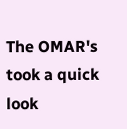The OMAR's took a quick look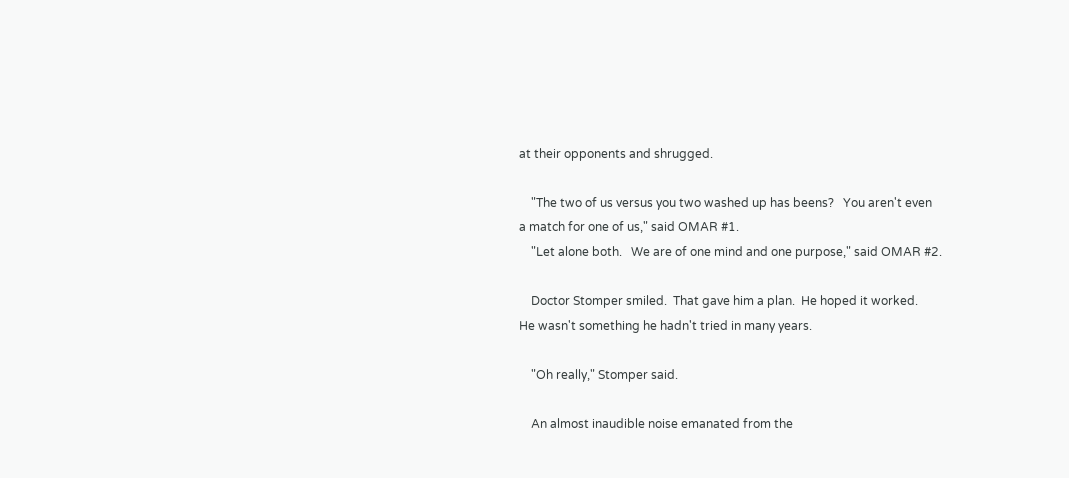at their opponents and shrugged.

    "The two of us versus you two washed up has beens?   You aren't even
a match for one of us," said OMAR #1.
    "Let alone both.   We are of one mind and one purpose," said OMAR #2.

    Doctor Stomper smiled.  That gave him a plan.  He hoped it worked.
He wasn't something he hadn't tried in many years.

    "Oh really," Stomper said.

    An almost inaudible noise emanated from the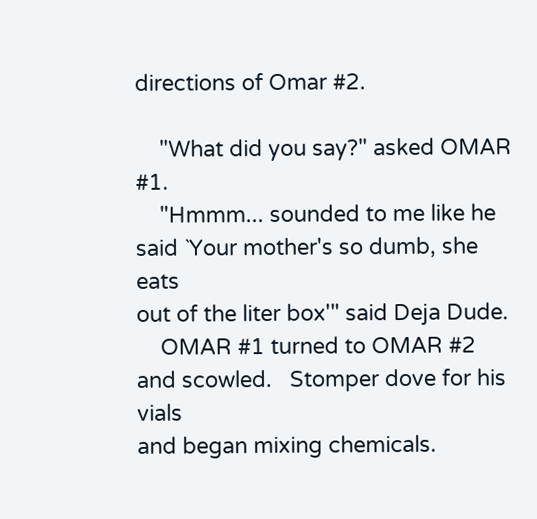directions of Omar #2.

    "What did you say?" asked OMAR #1.
    "Hmmm... sounded to me like he said `Your mother's so dumb, she eats
out of the liter box'" said Deja Dude.
    OMAR #1 turned to OMAR #2 and scowled.   Stomper dove for his vials
and began mixing chemicals.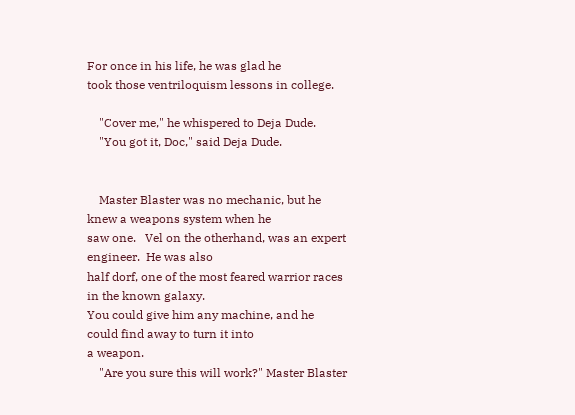For once in his life, he was glad he
took those ventriloquism lessons in college.

    "Cover me," he whispered to Deja Dude.
    "You got it, Doc," said Deja Dude.


    Master Blaster was no mechanic, but he knew a weapons system when he
saw one.   Vel on the otherhand, was an expert engineer.  He was also
half dorf, one of the most feared warrior races in the known galaxy.
You could give him any machine, and he could find away to turn it into
a weapon.
    "Are you sure this will work?" Master Blaster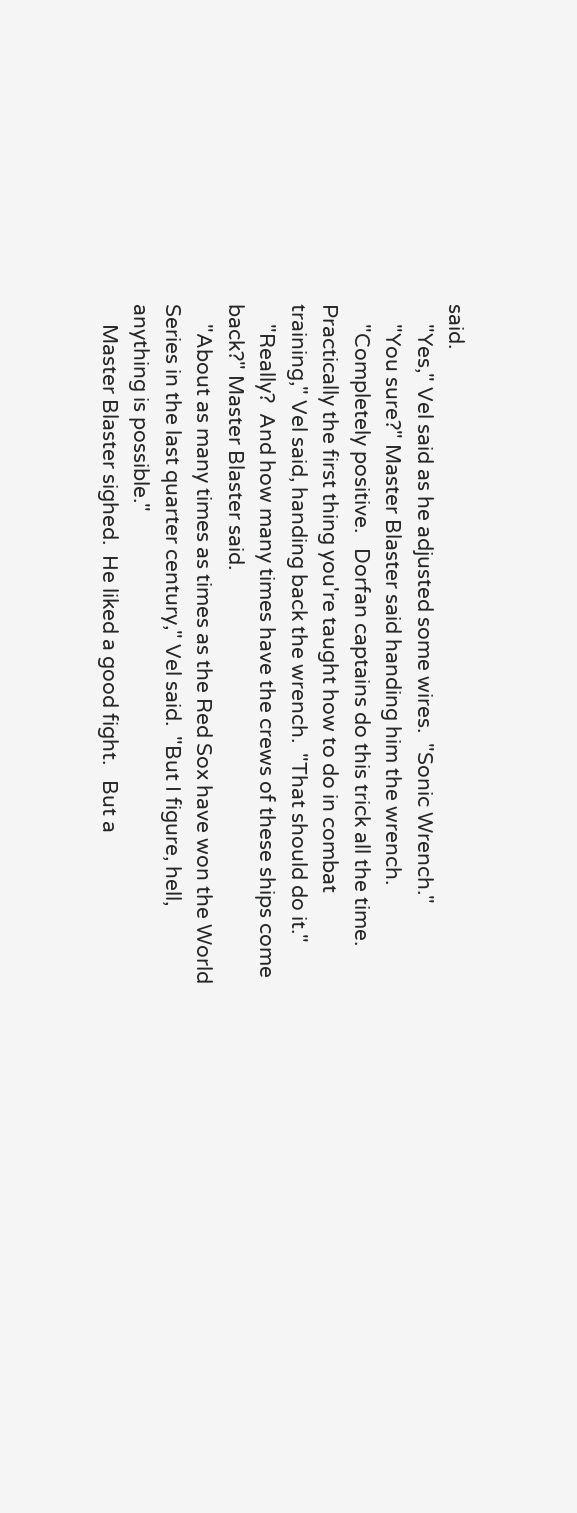said.
    "Yes," Vel said as he adjusted some wires.  "Sonic Wrench."
    "You sure?" Master Blaster said handing him the wrench.
    "Completely positive.   Dorfan captains do this trick all the time.
Practically the first thing you're taught how to do in combat
training," Vel said, handing back the wrench.  "That should do it."
    "Really?  And how many times have the crews of these ships come
back?" Master Blaster said.
    "About as many times as times as the Red Sox have won the World
Series in the last quarter century," Vel said.  "But I figure, hell,
anything is possible."
    Master Blaster sighed.  He liked a good fight.   But a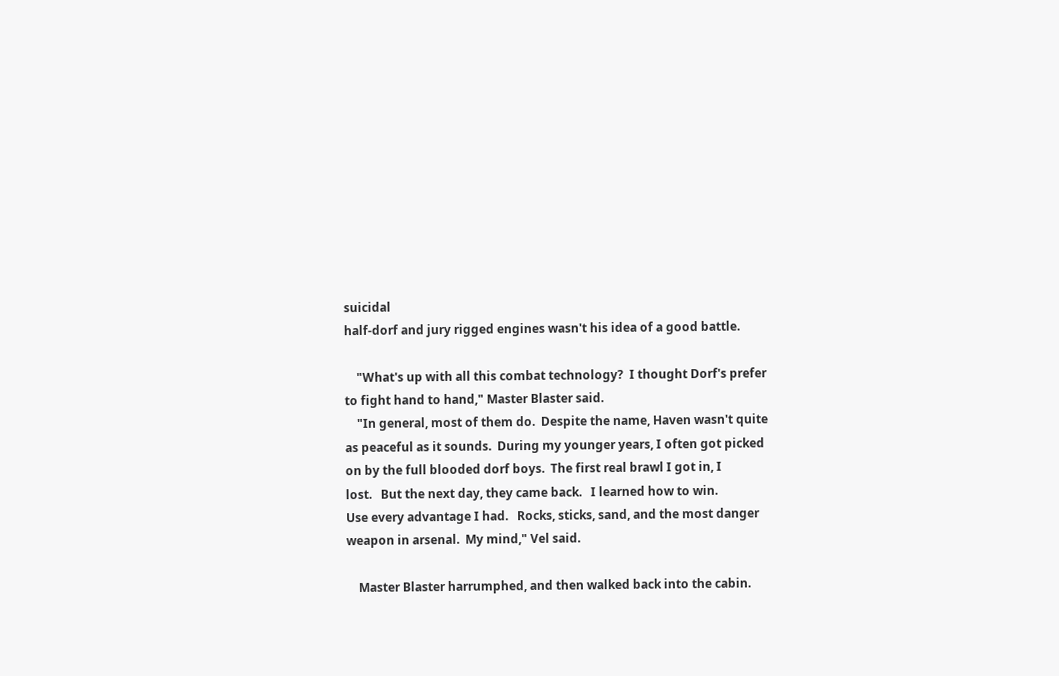suicidal
half-dorf and jury rigged engines wasn't his idea of a good battle.

    "What's up with all this combat technology?  I thought Dorf's prefer
to fight hand to hand," Master Blaster said.
    "In general, most of them do.  Despite the name, Haven wasn't quite
as peaceful as it sounds.  During my younger years, I often got picked
on by the full blooded dorf boys.  The first real brawl I got in, I
lost.   But the next day, they came back.   I learned how to win.
Use every advantage I had.   Rocks, sticks, sand, and the most danger
weapon in arsenal.  My mind," Vel said.

    Master Blaster harrumphed, and then walked back into the cabin.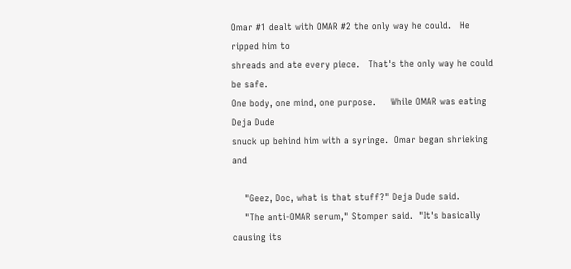Omar #1 dealt with OMAR #2 the only way he could.   He ripped him to
shreads and ate every piece.   That's the only way he could be safe.
One body, one mind, one purpose.     While OMAR was eating Deja Dude
snuck up behind him with a syringe.  Omar began shrieking and

    "Geez, Doc, what is that stuff?" Deja Dude said.
    "The anti-OMAR serum," Stomper said.  "It's basically causing its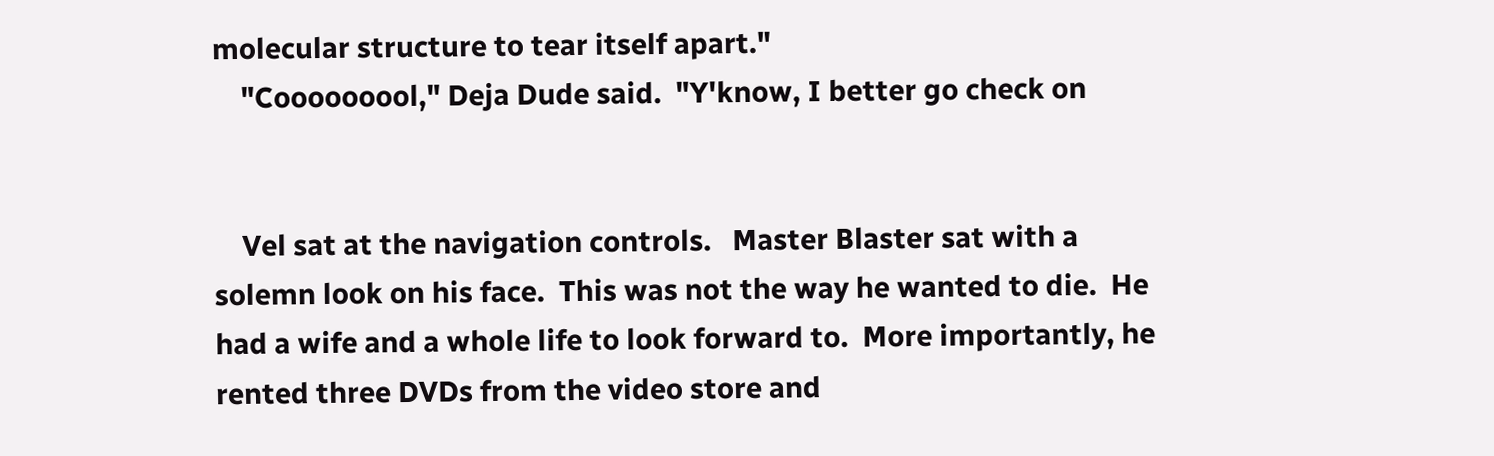molecular structure to tear itself apart."
    "Cooooooool," Deja Dude said.  "Y'know, I better go check on


    Vel sat at the navigation controls.   Master Blaster sat with a
solemn look on his face.  This was not the way he wanted to die.  He
had a wife and a whole life to look forward to.  More importantly, he
rented three DVDs from the video store and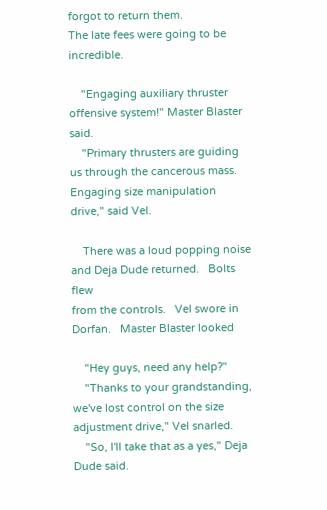forgot to return them.
The late fees were going to be incredible.

    "Engaging auxiliary thruster offensive system!" Master Blaster said.
    "Primary thrusters are guiding us through the cancerous mass.
Engaging size manipulation drive," said Vel.

    There was a loud popping noise and Deja Dude returned.   Bolts flew
from the controls.   Vel swore in Dorfan.   Master Blaster looked

    "Hey guys, need any help?"
    "Thanks to your grandstanding, we've lost control on the size
adjustment drive," Vel snarled.
    "So, I'll take that as a yes," Deja Dude said.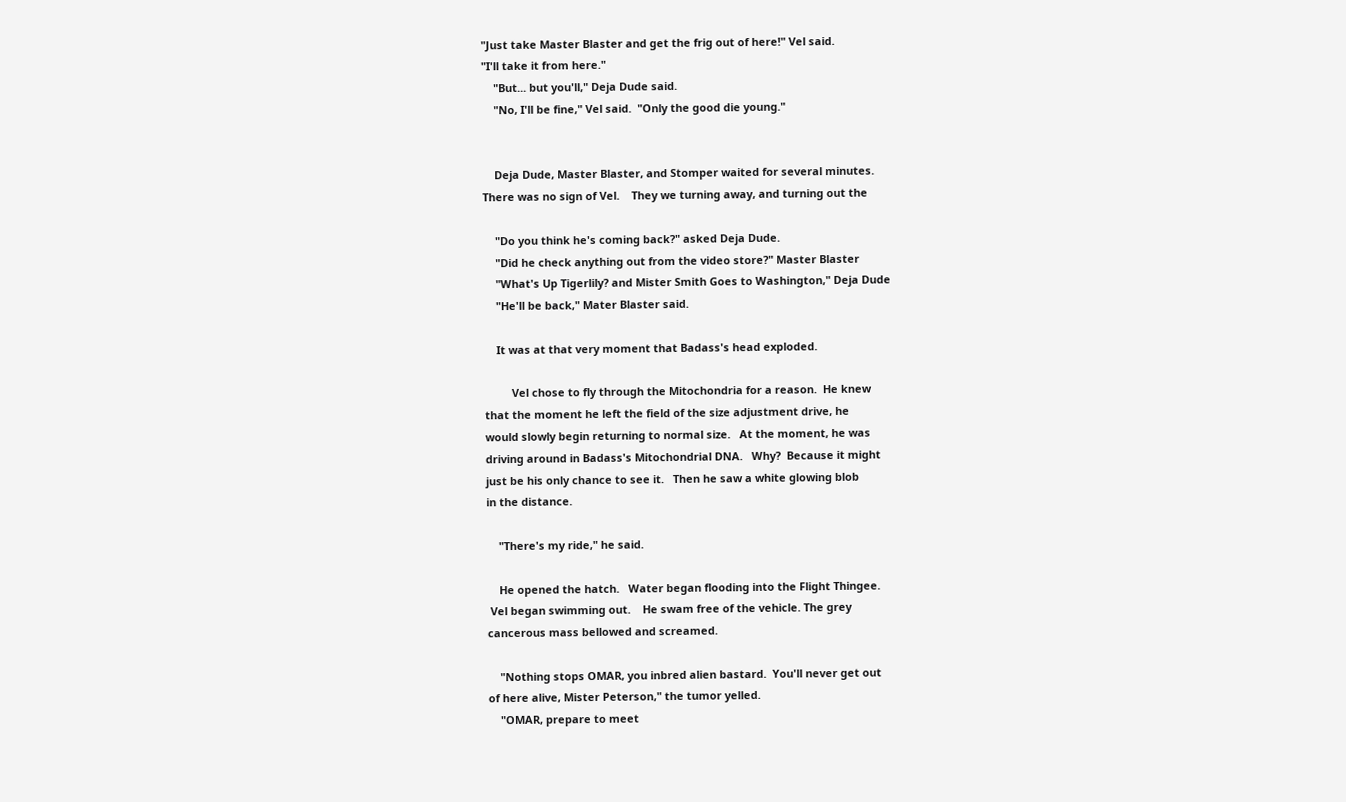"Just take Master Blaster and get the frig out of here!" Vel said.
"I'll take it from here."
    "But... but you'll," Deja Dude said.
    "No, I'll be fine," Vel said.  "Only the good die young."


    Deja Dude, Master Blaster, and Stomper waited for several minutes.
There was no sign of Vel.    They we turning away, and turning out the

    "Do you think he's coming back?" asked Deja Dude.
    "Did he check anything out from the video store?" Master Blaster
    "What's Up Tigerlily? and Mister Smith Goes to Washington," Deja Dude
    "He'll be back," Mater Blaster said.

    It was at that very moment that Badass's head exploded.

         Vel chose to fly through the Mitochondria for a reason.  He knew
that the moment he left the field of the size adjustment drive, he
would slowly begin returning to normal size.   At the moment, he was
driving around in Badass's Mitochondrial DNA.   Why?  Because it might
just be his only chance to see it.   Then he saw a white glowing blob
in the distance.

    "There's my ride," he said.

    He opened the hatch.   Water began flooding into the Flight Thingee.
 Vel began swimming out.    He swam free of the vehicle. The grey
cancerous mass bellowed and screamed.

    "Nothing stops OMAR, you inbred alien bastard.  You'll never get out
of here alive, Mister Peterson," the tumor yelled.
    "OMAR, prepare to meet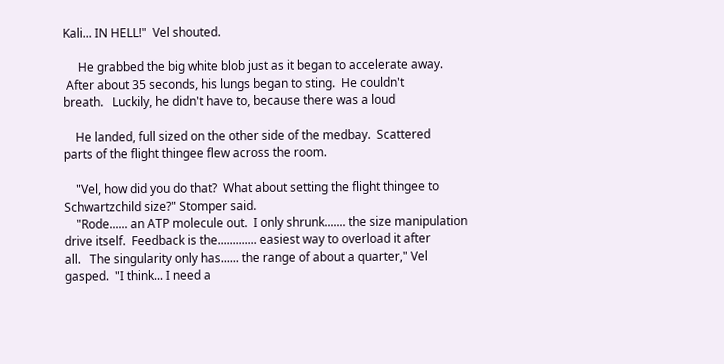Kali... IN HELL!"  Vel shouted.

     He grabbed the big white blob just as it began to accelerate away.
 After about 35 seconds, his lungs began to sting.  He couldn't
breath.   Luckily, he didn't have to, because there was a loud

    He landed, full sized on the other side of the medbay.  Scattered
parts of the flight thingee flew across the room.

    "Vel, how did you do that?  What about setting the flight thingee to
Schwartzchild size?" Stomper said.
    "Rode...... an ATP molecule out.  I only shrunk....... the size manipulation
drive itself.  Feedback is the............. easiest way to overload it after
all.   The singularity only has...... the range of about a quarter," Vel
gasped.  "I think... I need a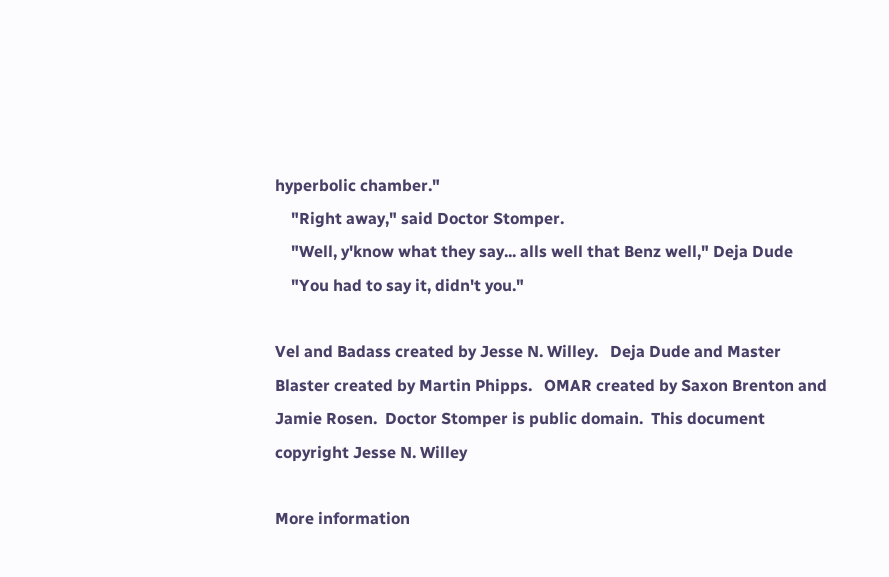hyperbolic chamber."
    "Right away," said Doctor Stomper.
    "Well, y'know what they say... alls well that Benz well," Deja Dude
    "You had to say it, didn't you."

Vel and Badass created by Jesse N. Willey.   Deja Dude and Master
Blaster created by Martin Phipps.   OMAR created by Saxon Brenton and
Jamie Rosen.  Doctor Stomper is public domain.  This document
copyright Jesse N. Willey

More information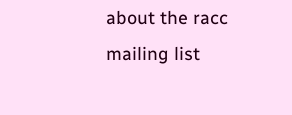about the racc mailing list